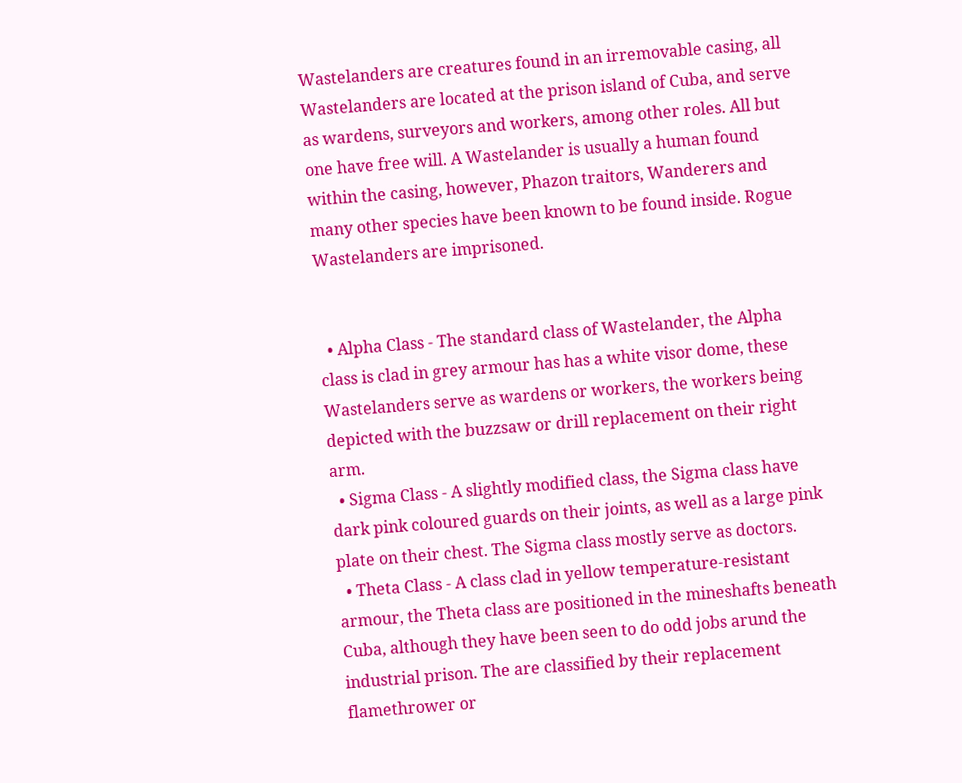Wastelanders are creatures found in an irremovable casing, all Wastelanders are located at the prison island of Cuba, and serve as wardens, surveyors and workers, among other roles. All but one have free will. A Wastelander is usually a human found within the casing, however, Phazon traitors, Wanderers and many other species have been known to be found inside. Rogue Wastelanders are imprisoned.


  • Alpha Class - The standard class of Wastelander, the Alpha class is clad in grey armour has has a white visor dome, these Wastelanders serve as wardens or workers, the workers being depicted with the buzzsaw or drill replacement on their right arm.
  • Sigma Class - A slightly modified class, the Sigma class have dark pink coloured guards on their joints, as well as a large pink plate on their chest. The Sigma class mostly serve as doctors.
  • Theta Class - A class clad in yellow temperature-resistant armour, the Theta class are positioned in the mineshafts beneath Cuba, although they have been seen to do odd jobs arund the industrial prison. The are classified by their replacement flamethrower or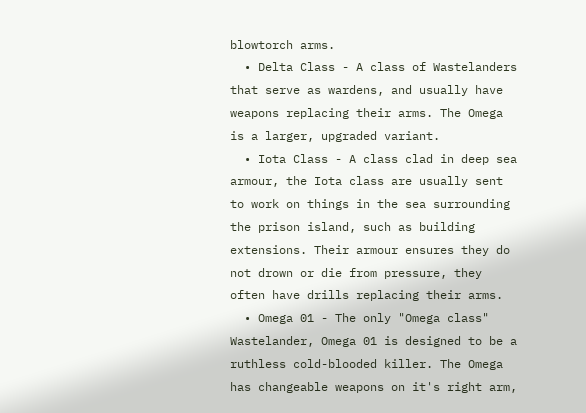blowtorch arms.
  • Delta Class - A class of Wastelanders that serve as wardens, and usually have weapons replacing their arms. The Omega is a larger, upgraded variant.
  • Iota Class - A class clad in deep sea armour, the Iota class are usually sent to work on things in the sea surrounding the prison island, such as building extensions. Their armour ensures they do not drown or die from pressure, they often have drills replacing their arms.
  • Omega 01 - The only "Omega class" Wastelander, Omega 01 is designed to be a ruthless cold-blooded killer. The Omega has changeable weapons on it's right arm,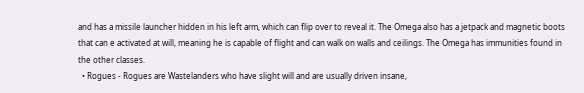and has a missile launcher hidden in his left arm, which can flip over to reveal it. The Omega also has a jetpack and magnetic boots that can e activated at will, meaning he is capable of flight and can walk on walls and ceilings. The Omega has immunities found in the other classes.
  • Rogues - Rogues are Wastelanders who have slight will and are usually driven insane,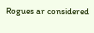Rogues ar considered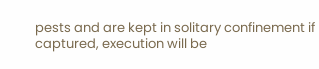pests and are kept in solitary confinement if captured, execution will be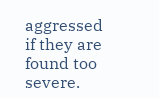aggressed if they are found too severe.